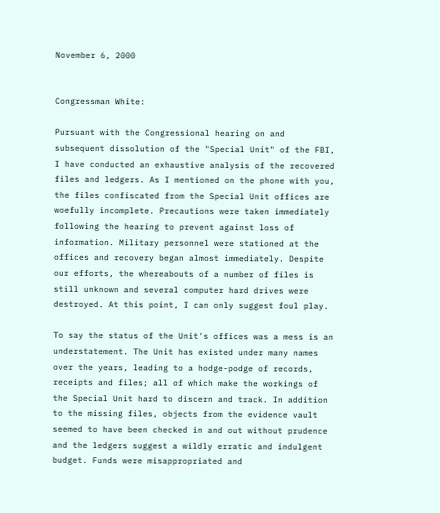November 6, 2000


Congressman White:

Pursuant with the Congressional hearing on and subsequent dissolution of the "Special Unit" of the FBI, I have conducted an exhaustive analysis of the recovered files and ledgers. As I mentioned on the phone with you, the files confiscated from the Special Unit offices are woefully incomplete. Precautions were taken immediately following the hearing to prevent against loss of information. Military personnel were stationed at the offices and recovery began almost immediately. Despite our efforts, the whereabouts of a number of files is still unknown and several computer hard drives were destroyed. At this point, I can only suggest foul play.

To say the status of the Unit's offices was a mess is an understatement. The Unit has existed under many names over the years, leading to a hodge-podge of records, receipts and files; all of which make the workings of the Special Unit hard to discern and track. In addition to the missing files, objects from the evidence vault seemed to have been checked in and out without prudence and the ledgers suggest a wildly erratic and indulgent budget. Funds were misappropriated and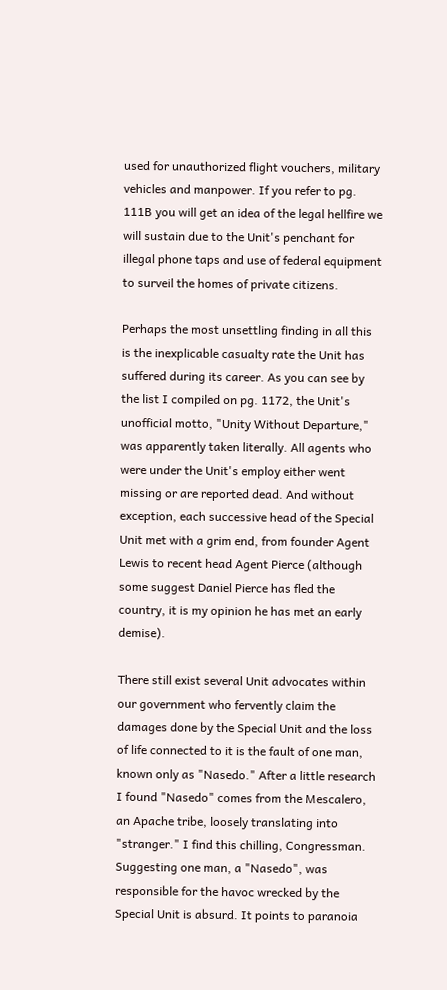used for unauthorized flight vouchers, military vehicles and manpower. If you refer to pg. 111B you will get an idea of the legal hellfire we will sustain due to the Unit's penchant for illegal phone taps and use of federal equipment to surveil the homes of private citizens.

Perhaps the most unsettling finding in all this is the inexplicable casualty rate the Unit has suffered during its career. As you can see by the list I compiled on pg. 1172, the Unit's unofficial motto, "Unity Without Departure," was apparently taken literally. All agents who were under the Unit's employ either went missing or are reported dead. And without exception, each successive head of the Special Unit met with a grim end, from founder Agent Lewis to recent head Agent Pierce (although some suggest Daniel Pierce has fled the country, it is my opinion he has met an early demise).

There still exist several Unit advocates within our government who fervently claim the damages done by the Special Unit and the loss of life connected to it is the fault of one man, known only as "Nasedo." After a little research I found "Nasedo" comes from the Mescalero, an Apache tribe, loosely translating into "stranger." I find this chilling, Congressman. Suggesting one man, a "Nasedo", was responsible for the havoc wrecked by the Special Unit is absurd. It points to paranoia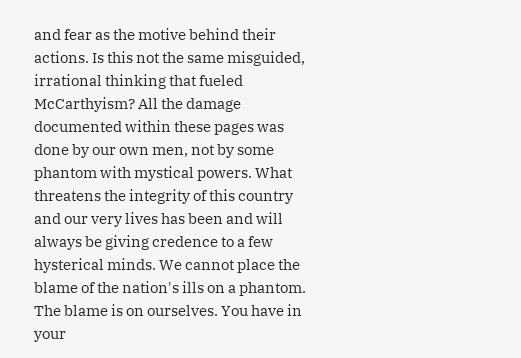and fear as the motive behind their actions. Is this not the same misguided, irrational thinking that fueled McCarthyism? All the damage documented within these pages was done by our own men, not by some phantom with mystical powers. What threatens the integrity of this country and our very lives has been and will always be giving credence to a few hysterical minds. We cannot place the blame of the nation's ills on a phantom. The blame is on ourselves. You have in your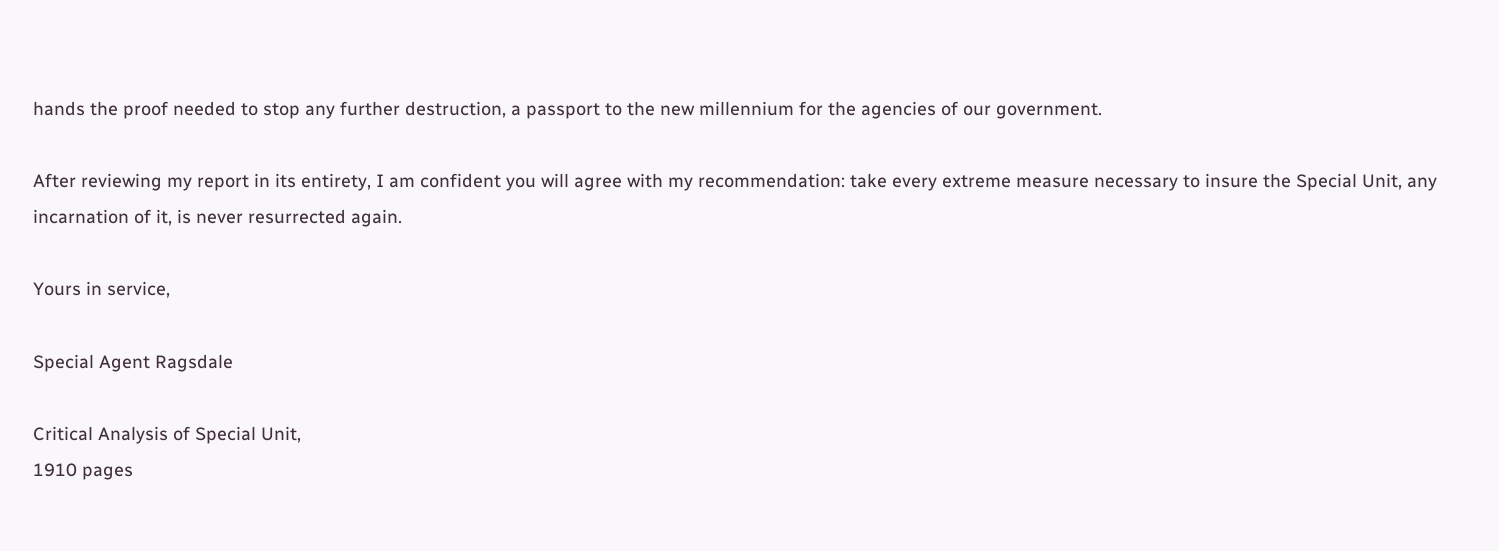hands the proof needed to stop any further destruction, a passport to the new millennium for the agencies of our government.

After reviewing my report in its entirety, I am confident you will agree with my recommendation: take every extreme measure necessary to insure the Special Unit, any incarnation of it, is never resurrected again.

Yours in service,

Special Agent Ragsdale

Critical Analysis of Special Unit,
1910 pages